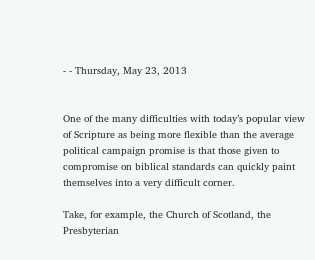- - Thursday, May 23, 2013


One of the many difficulties with today’s popular view of Scripture as being more flexible than the average political campaign promise is that those given to compromise on biblical standards can quickly paint themselves into a very difficult corner.

Take, for example, the Church of Scotland, the Presbyterian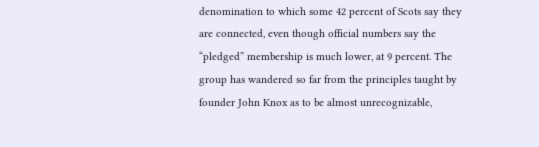denomination to which some 42 percent of Scots say they are connected, even though official numbers say the “pledged” membership is much lower, at 9 percent. The group has wandered so far from the principles taught by founder John Knox as to be almost unrecognizable,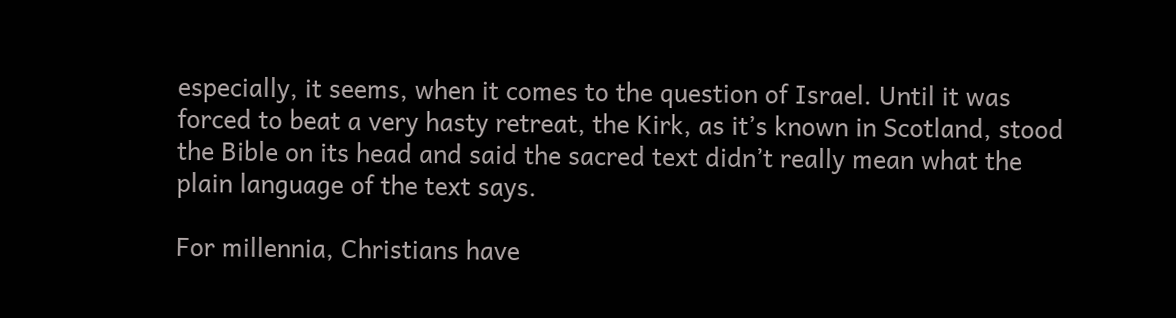especially, it seems, when it comes to the question of Israel. Until it was forced to beat a very hasty retreat, the Kirk, as it’s known in Scotland, stood the Bible on its head and said the sacred text didn’t really mean what the plain language of the text says.

For millennia, Christians have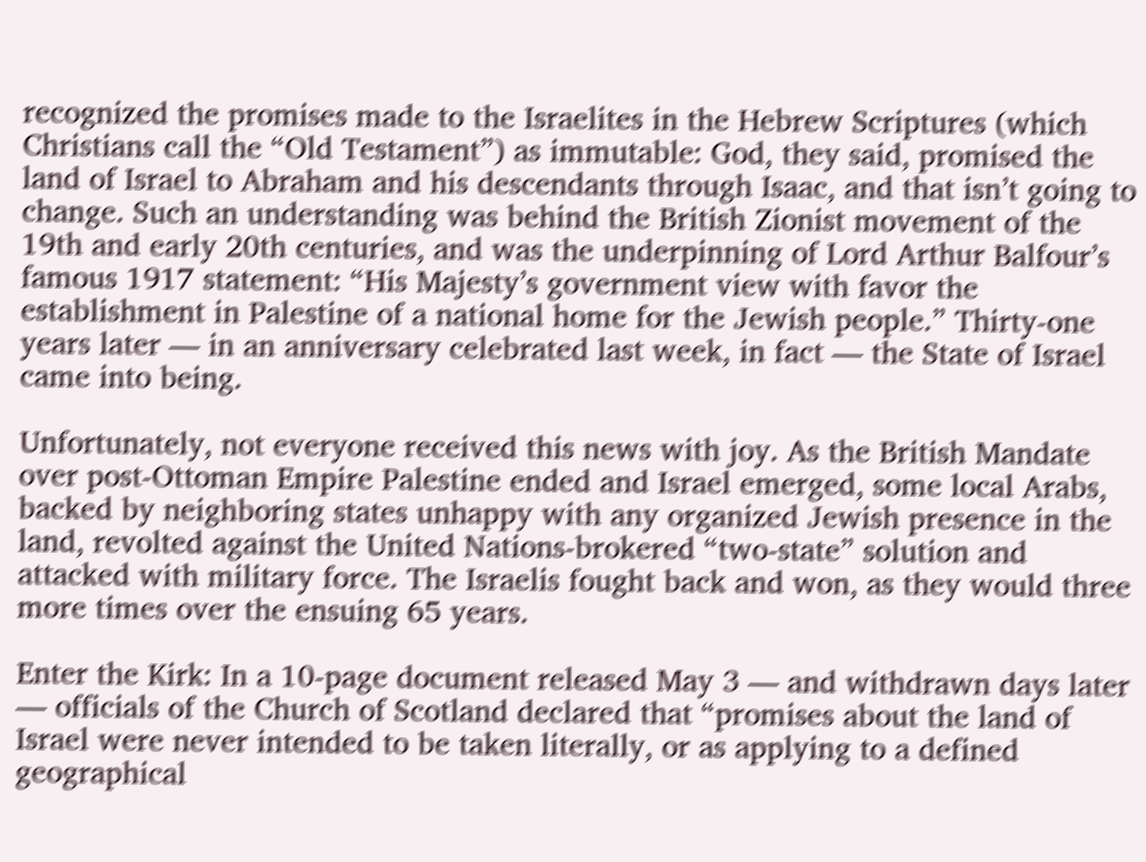recognized the promises made to the Israelites in the Hebrew Scriptures (which Christians call the “Old Testament”) as immutable: God, they said, promised the land of Israel to Abraham and his descendants through Isaac, and that isn’t going to change. Such an understanding was behind the British Zionist movement of the 19th and early 20th centuries, and was the underpinning of Lord Arthur Balfour’s famous 1917 statement: “His Majesty’s government view with favor the establishment in Palestine of a national home for the Jewish people.” Thirty-one years later — in an anniversary celebrated last week, in fact — the State of Israel came into being.

Unfortunately, not everyone received this news with joy. As the British Mandate over post-Ottoman Empire Palestine ended and Israel emerged, some local Arabs, backed by neighboring states unhappy with any organized Jewish presence in the land, revolted against the United Nations-brokered “two-state” solution and attacked with military force. The Israelis fought back and won, as they would three more times over the ensuing 65 years.

Enter the Kirk: In a 10-page document released May 3 — and withdrawn days later — officials of the Church of Scotland declared that “promises about the land of Israel were never intended to be taken literally, or as applying to a defined geographical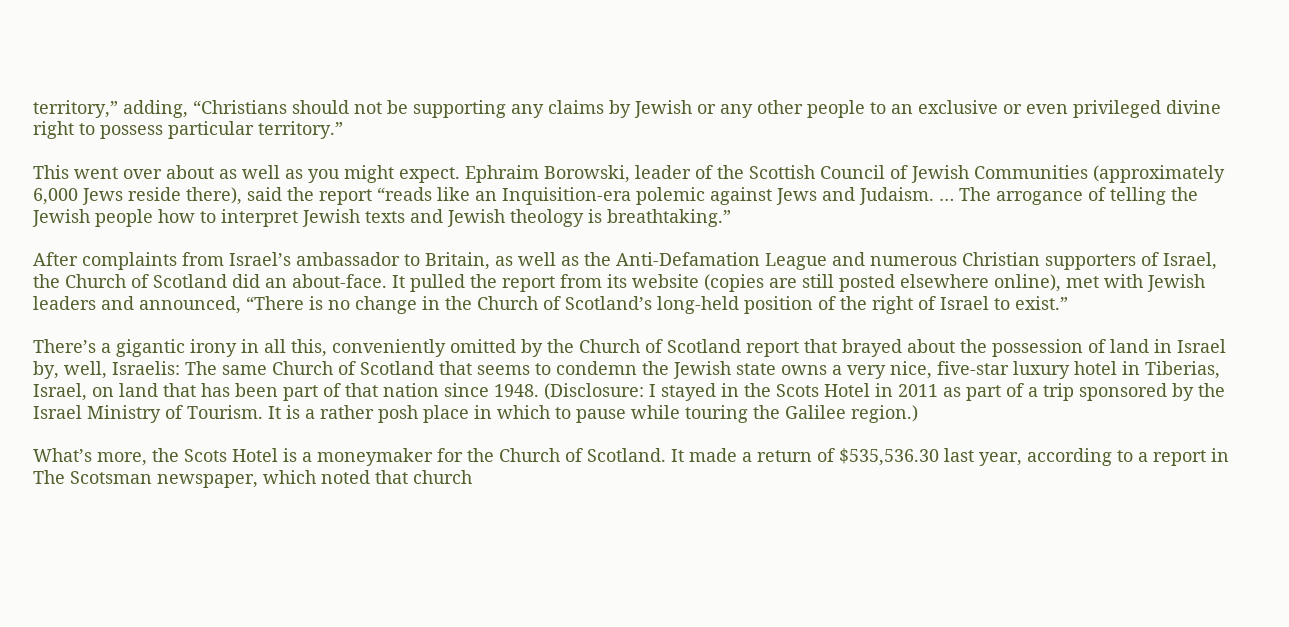territory,” adding, “Christians should not be supporting any claims by Jewish or any other people to an exclusive or even privileged divine right to possess particular territory.”

This went over about as well as you might expect. Ephraim Borowski, leader of the Scottish Council of Jewish Communities (approximately 6,000 Jews reside there), said the report “reads like an Inquisition-era polemic against Jews and Judaism. … The arrogance of telling the Jewish people how to interpret Jewish texts and Jewish theology is breathtaking.”

After complaints from Israel’s ambassador to Britain, as well as the Anti-Defamation League and numerous Christian supporters of Israel, the Church of Scotland did an about-face. It pulled the report from its website (copies are still posted elsewhere online), met with Jewish leaders and announced, “There is no change in the Church of Scotland’s long-held position of the right of Israel to exist.”

There’s a gigantic irony in all this, conveniently omitted by the Church of Scotland report that brayed about the possession of land in Israel by, well, Israelis: The same Church of Scotland that seems to condemn the Jewish state owns a very nice, five-star luxury hotel in Tiberias, Israel, on land that has been part of that nation since 1948. (Disclosure: I stayed in the Scots Hotel in 2011 as part of a trip sponsored by the Israel Ministry of Tourism. It is a rather posh place in which to pause while touring the Galilee region.)

What’s more, the Scots Hotel is a moneymaker for the Church of Scotland. It made a return of $535,536.30 last year, according to a report in The Scotsman newspaper, which noted that church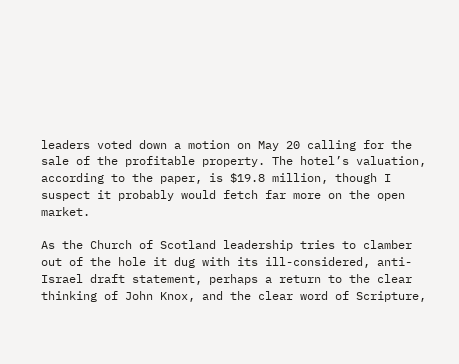leaders voted down a motion on May 20 calling for the sale of the profitable property. The hotel’s valuation, according to the paper, is $19.8 million, though I suspect it probably would fetch far more on the open market.

As the Church of Scotland leadership tries to clamber out of the hole it dug with its ill-considered, anti-Israel draft statement, perhaps a return to the clear thinking of John Knox, and the clear word of Scripture,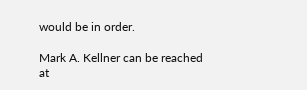would be in order.

Mark A. Kellner can be reached at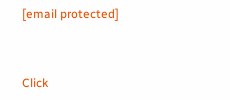[email protected]



Click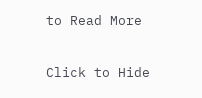to Read More

Click to Hide